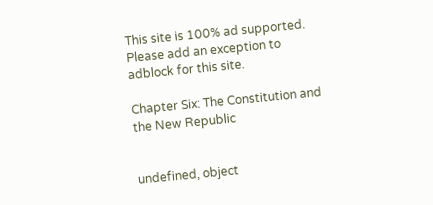This site is 100% ad supported. Please add an exception to adblock for this site.

Chapter Six: The Constitution and the New Republic


undefined, object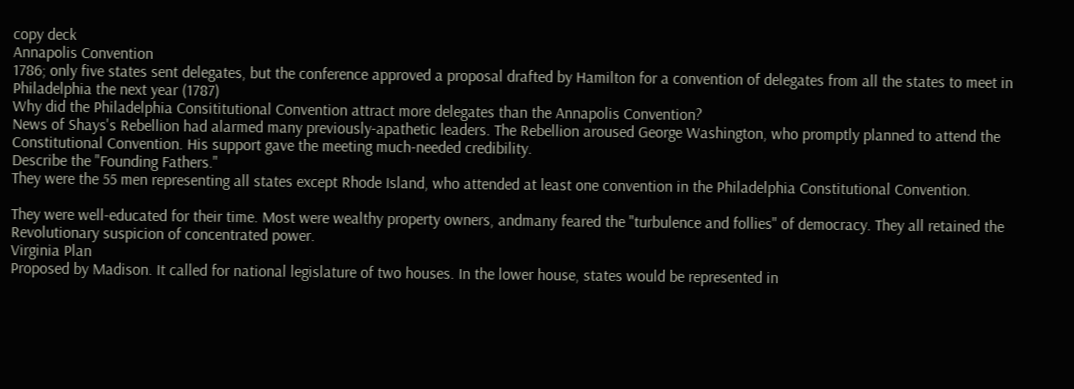copy deck
Annapolis Convention
1786; only five states sent delegates, but the conference approved a proposal drafted by Hamilton for a convention of delegates from all the states to meet in Philadelphia the next year (1787)
Why did the Philadelphia Consititutional Convention attract more delegates than the Annapolis Convention?
News of Shays's Rebellion had alarmed many previously-apathetic leaders. The Rebellion aroused George Washington, who promptly planned to attend the Constitutional Convention. His support gave the meeting much-needed credibility.
Describe the "Founding Fathers."
They were the 55 men representing all states except Rhode Island, who attended at least one convention in the Philadelphia Constitutional Convention.

They were well-educated for their time. Most were wealthy property owners, andmany feared the "turbulence and follies" of democracy. They all retained the Revolutionary suspicion of concentrated power.
Virginia Plan
Proposed by Madison. It called for national legislature of two houses. In the lower house, states would be represented in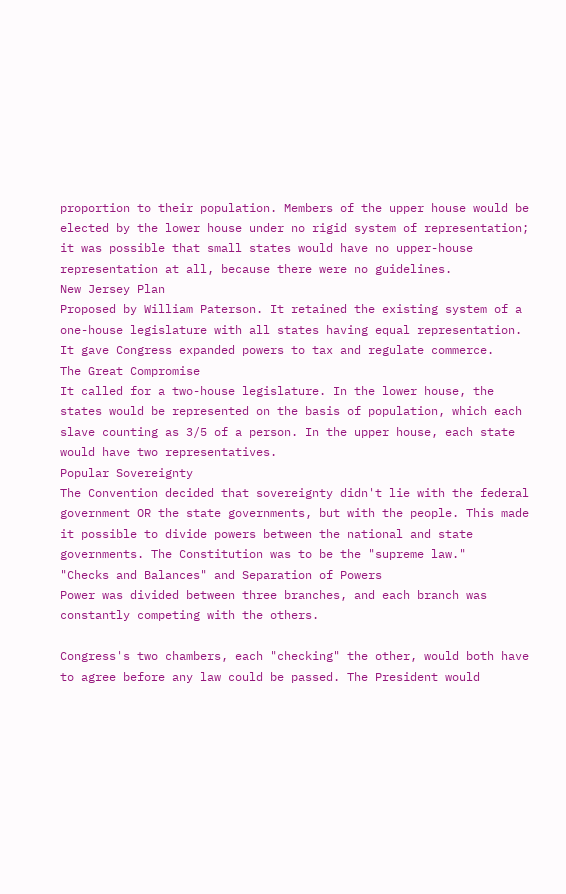proportion to their population. Members of the upper house would be elected by the lower house under no rigid system of representation; it was possible that small states would have no upper-house representation at all, because there were no guidelines.
New Jersey Plan
Proposed by William Paterson. It retained the existing system of a one-house legislature with all states having equal representation. It gave Congress expanded powers to tax and regulate commerce.
The Great Compromise
It called for a two-house legislature. In the lower house, the states would be represented on the basis of population, which each slave counting as 3/5 of a person. In the upper house, each state would have two representatives.
Popular Sovereignty
The Convention decided that sovereignty didn't lie with the federal government OR the state governments, but with the people. This made it possible to divide powers between the national and state governments. The Constitution was to be the "supreme law."
"Checks and Balances" and Separation of Powers
Power was divided between three branches, and each branch was constantly competing with the others.

Congress's two chambers, each "checking" the other, would both have to agree before any law could be passed. The President would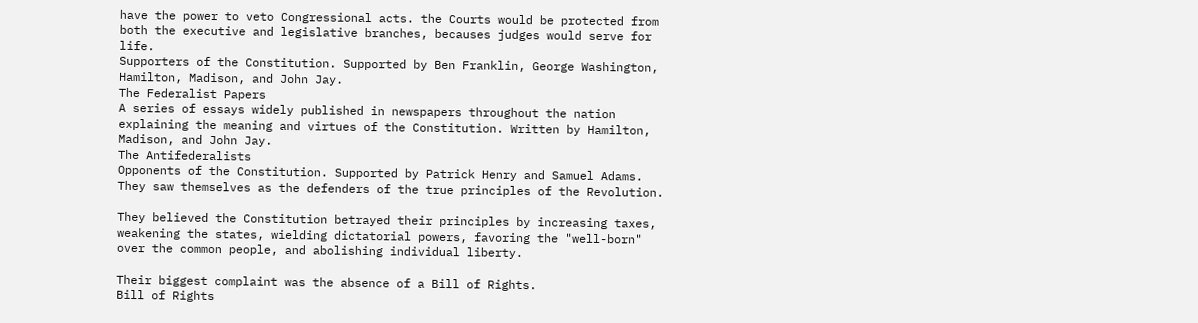have the power to veto Congressional acts. the Courts would be protected from both the executive and legislative branches, becauses judges would serve for life.
Supporters of the Constitution. Supported by Ben Franklin, George Washington, Hamilton, Madison, and John Jay.
The Federalist Papers
A series of essays widely published in newspapers throughout the nation explaining the meaning and virtues of the Constitution. Written by Hamilton, Madison, and John Jay.
The Antifederalists
Opponents of the Constitution. Supported by Patrick Henry and Samuel Adams. They saw themselves as the defenders of the true principles of the Revolution.

They believed the Constitution betrayed their principles by increasing taxes, weakening the states, wielding dictatorial powers, favoring the "well-born" over the common people, and abolishing individual liberty.

Their biggest complaint was the absence of a Bill of Rights.
Bill of Rights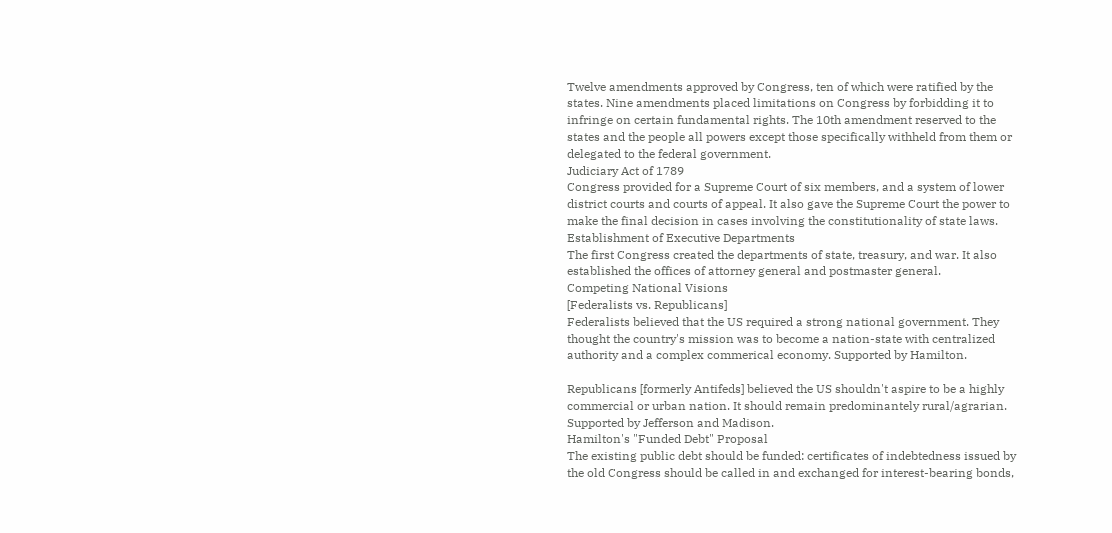Twelve amendments approved by Congress, ten of which were ratified by the states. Nine amendments placed limitations on Congress by forbidding it to infringe on certain fundamental rights. The 10th amendment reserved to the states and the people all powers except those specifically withheld from them or delegated to the federal government.
Judiciary Act of 1789
Congress provided for a Supreme Court of six members, and a system of lower district courts and courts of appeal. It also gave the Supreme Court the power to make the final decision in cases involving the constitutionality of state laws.
Establishment of Executive Departments
The first Congress created the departments of state, treasury, and war. It also established the offices of attorney general and postmaster general.
Competing National Visions
[Federalists vs. Republicans]
Federalists believed that the US required a strong national government. They thought the country's mission was to become a nation-state with centralized authority and a complex commerical economy. Supported by Hamilton.

Republicans [formerly Antifeds] believed the US shouldn't aspire to be a highly commercial or urban nation. It should remain predominantely rural/agrarian. Supported by Jefferson and Madison.
Hamilton's "Funded Debt" Proposal
The existing public debt should be funded: certificates of indebtedness issued by the old Congress should be called in and exchanged for interest-bearing bonds,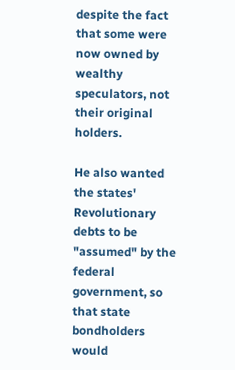despite the fact that some were now owned by wealthy speculators, not their original holders.

He also wanted the states' Revolutionary debts to be "assumed" by the federal government, so that state bondholders would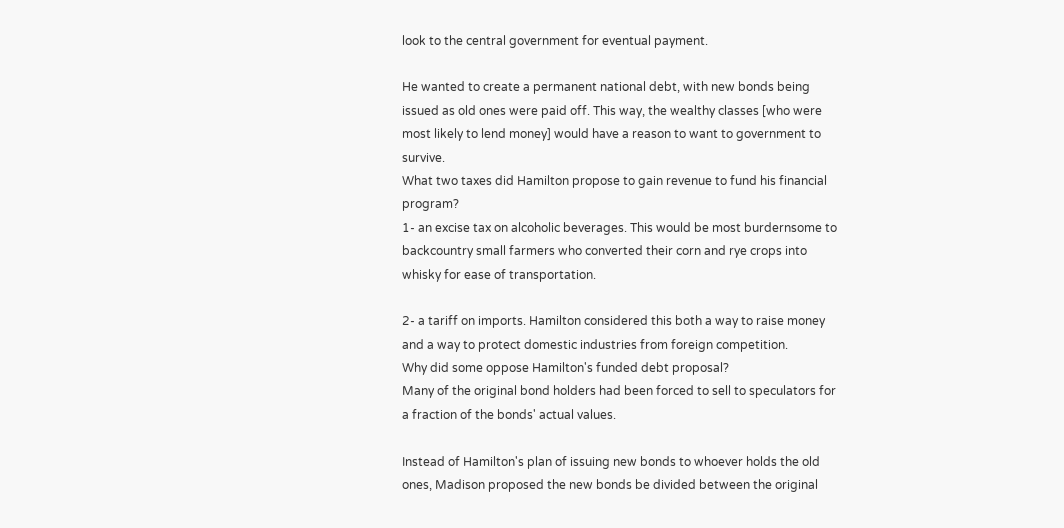look to the central government for eventual payment.

He wanted to create a permanent national debt, with new bonds being issued as old ones were paid off. This way, the wealthy classes [who were most likely to lend money] would have a reason to want to government to survive.
What two taxes did Hamilton propose to gain revenue to fund his financial program?
1- an excise tax on alcoholic beverages. This would be most burdernsome to backcountry small farmers who converted their corn and rye crops into whisky for ease of transportation.

2- a tariff on imports. Hamilton considered this both a way to raise money and a way to protect domestic industries from foreign competition.
Why did some oppose Hamilton's funded debt proposal?
Many of the original bond holders had been forced to sell to speculators for a fraction of the bonds' actual values.

Instead of Hamilton's plan of issuing new bonds to whoever holds the old ones, Madison proposed the new bonds be divided between the original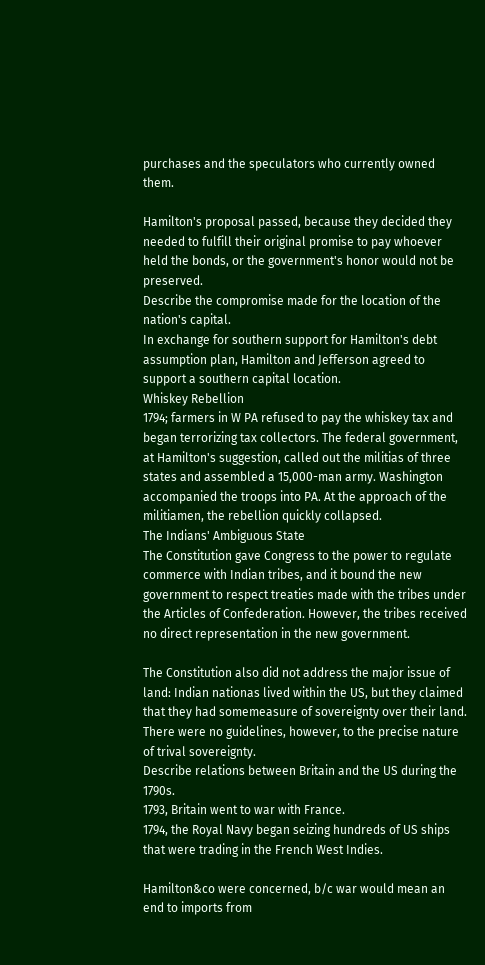purchases and the speculators who currently owned them.

Hamilton's proposal passed, because they decided they needed to fulfill their original promise to pay whoever held the bonds, or the government's honor would not be preserved.
Describe the compromise made for the location of the nation's capital.
In exchange for southern support for Hamilton's debt assumption plan, Hamilton and Jefferson agreed to support a southern capital location.
Whiskey Rebellion
1794; farmers in W PA refused to pay the whiskey tax and began terrorizing tax collectors. The federal government, at Hamilton's suggestion, called out the militias of three states and assembled a 15,000-man army. Washington accompanied the troops into PA. At the approach of the militiamen, the rebellion quickly collapsed.
The Indians' Ambiguous State
The Constitution gave Congress to the power to regulate commerce with Indian tribes, and it bound the new government to respect treaties made with the tribes under the Articles of Confederation. However, the tribes received no direct representation in the new government.

The Constitution also did not address the major issue of land: Indian nationas lived within the US, but they claimed that they had somemeasure of sovereignty over their land. There were no guidelines, however, to the precise nature of trival sovereignty.
Describe relations between Britain and the US during the 1790s.
1793, Britain went to war with France.
1794, the Royal Navy began seizing hundreds of US ships that were trading in the French West Indies.

Hamilton&co were concerned, b/c war would mean an end to imports from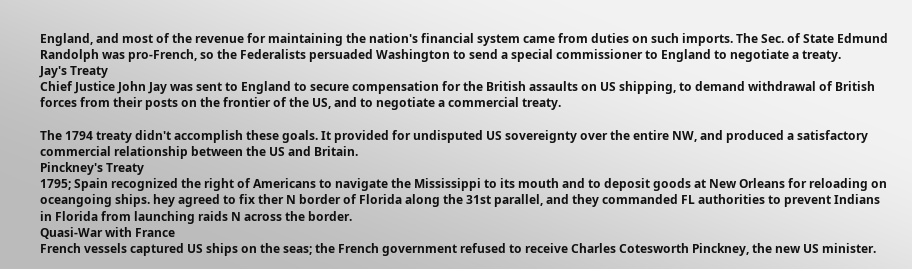England, and most of the revenue for maintaining the nation's financial system came from duties on such imports. The Sec. of State Edmund Randolph was pro-French, so the Federalists persuaded Washington to send a special commissioner to England to negotiate a treaty.
Jay's Treaty
Chief Justice John Jay was sent to England to secure compensation for the British assaults on US shipping, to demand withdrawal of British forces from their posts on the frontier of the US, and to negotiate a commercial treaty.

The 1794 treaty didn't accomplish these goals. It provided for undisputed US sovereignty over the entire NW, and produced a satisfactory commercial relationship between the US and Britain.
Pinckney's Treaty
1795; Spain recognized the right of Americans to navigate the Mississippi to its mouth and to deposit goods at New Orleans for reloading on oceangoing ships. hey agreed to fix ther N border of Florida along the 31st parallel, and they commanded FL authorities to prevent Indians in Florida from launching raids N across the border.
Quasi-War with France
French vessels captured US ships on the seas; the French government refused to receive Charles Cotesworth Pinckney, the new US minister.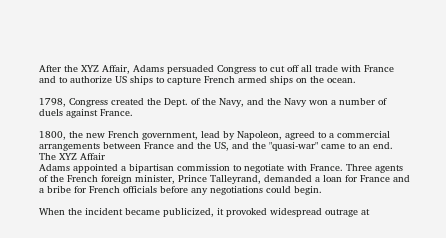After the XYZ Affair, Adams persuaded Congress to cut off all trade with France and to authorize US ships to capture French armed ships on the ocean.

1798, Congress created the Dept. of the Navy, and the Navy won a number of duels against France.

1800, the new French government, lead by Napoleon, agreed to a commercial arrangements between France and the US, and the "quasi-war" came to an end.
The XYZ Affair
Adams appointed a bipartisan commission to negotiate with France. Three agents of the French foreign minister, Prince Talleyrand, demanded a loan for France and a bribe for French officials before any negotiations could begin.

When the incident became publicized, it provoked widespread outrage at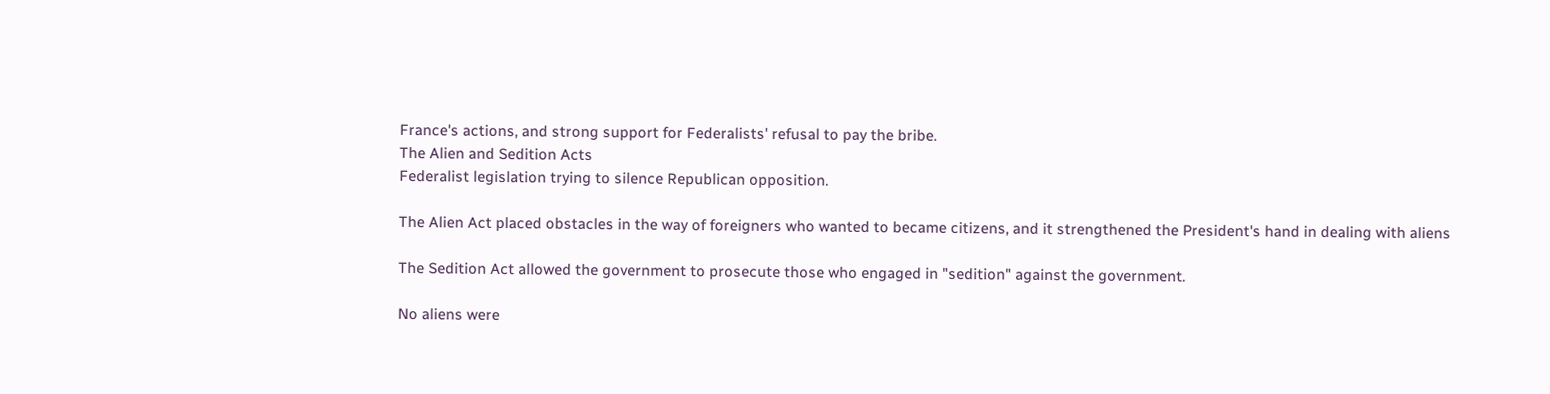France's actions, and strong support for Federalists' refusal to pay the bribe.
The Alien and Sedition Acts
Federalist legislation trying to silence Republican opposition.

The Alien Act placed obstacles in the way of foreigners who wanted to became citizens, and it strengthened the President's hand in dealing with aliens

The Sedition Act allowed the government to prosecute those who engaged in "sedition" against the government.

No aliens were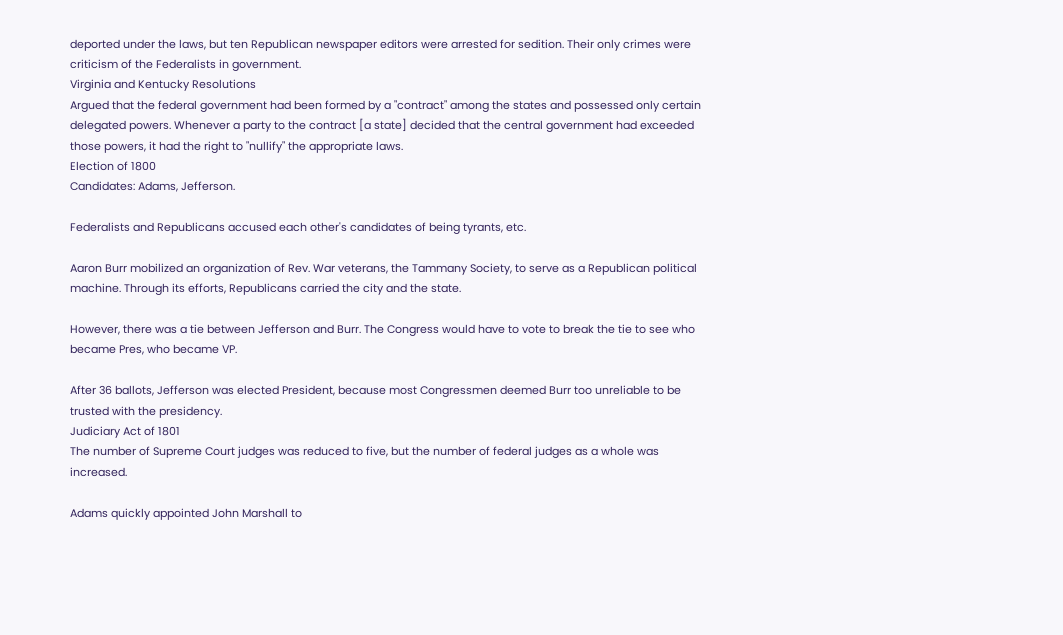deported under the laws, but ten Republican newspaper editors were arrested for sedition. Their only crimes were criticism of the Federalists in government.
Virginia and Kentucky Resolutions
Argued that the federal government had been formed by a "contract" among the states and possessed only certain delegated powers. Whenever a party to the contract [a state] decided that the central government had exceeded those powers, it had the right to "nullify" the appropriate laws.
Election of 1800
Candidates: Adams, Jefferson.

Federalists and Republicans accused each other's candidates of being tyrants, etc.

Aaron Burr mobilized an organization of Rev. War veterans, the Tammany Society, to serve as a Republican political machine. Through its efforts, Republicans carried the city and the state.

However, there was a tie between Jefferson and Burr. The Congress would have to vote to break the tie to see who became Pres, who became VP.

After 36 ballots, Jefferson was elected President, because most Congressmen deemed Burr too unreliable to be trusted with the presidency.
Judiciary Act of 1801
The number of Supreme Court judges was reduced to five, but the number of federal judges as a whole was increased.

Adams quickly appointed John Marshall to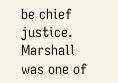be chief justice. Marshall was one of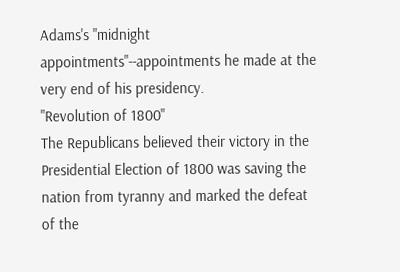Adams's "midnight appointments"--appointments he made at the very end of his presidency.
"Revolution of 1800"
The Republicans believed their victory in the Presidential Election of 1800 was saving the nation from tyranny and marked the defeat of the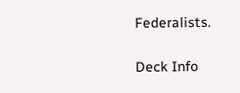Federalists.

Deck Info